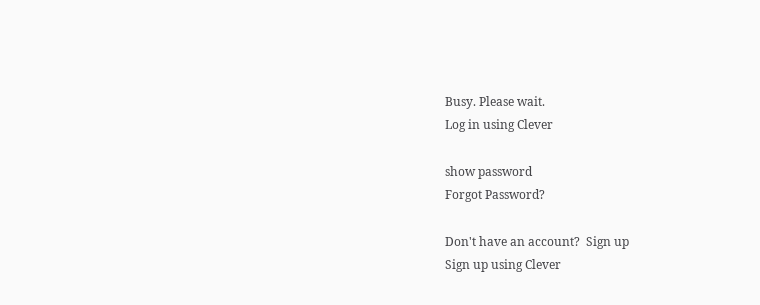Busy. Please wait.
Log in using Clever

show password
Forgot Password?

Don't have an account?  Sign up
Sign up using Clever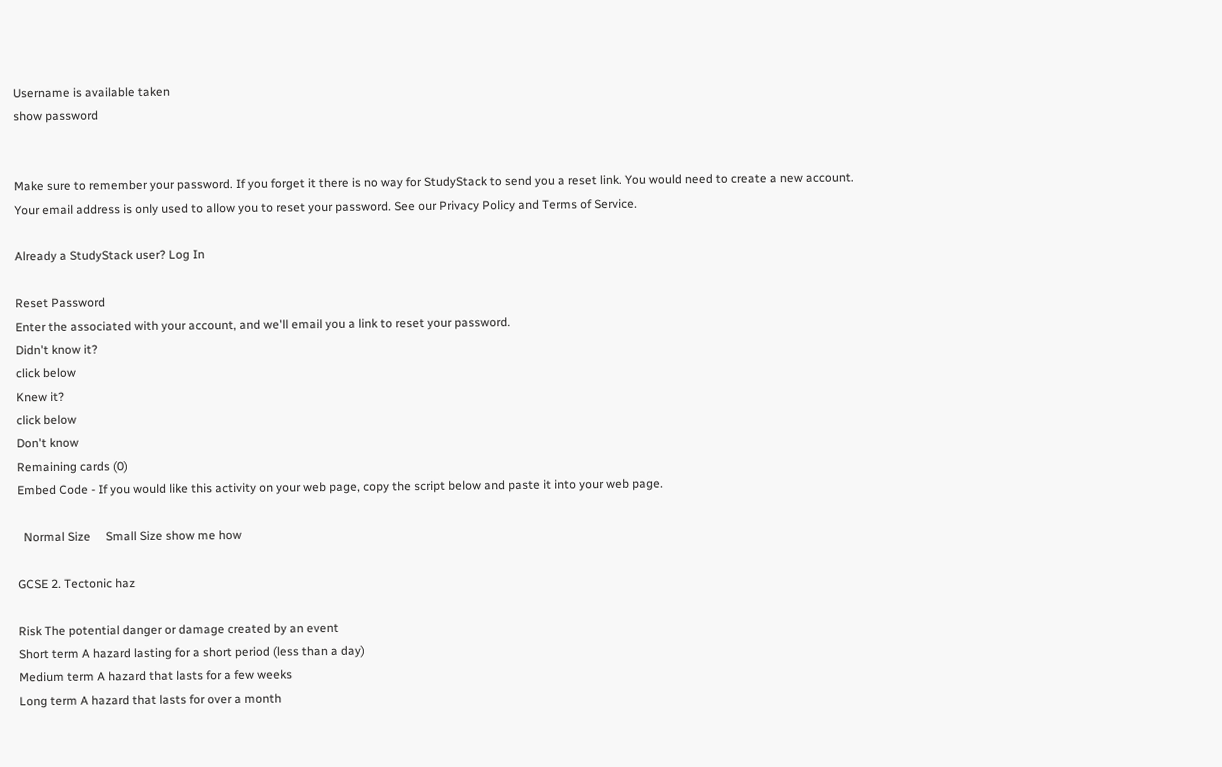Username is available taken
show password


Make sure to remember your password. If you forget it there is no way for StudyStack to send you a reset link. You would need to create a new account.
Your email address is only used to allow you to reset your password. See our Privacy Policy and Terms of Service.

Already a StudyStack user? Log In

Reset Password
Enter the associated with your account, and we'll email you a link to reset your password.
Didn't know it?
click below
Knew it?
click below
Don't know
Remaining cards (0)
Embed Code - If you would like this activity on your web page, copy the script below and paste it into your web page.

  Normal Size     Small Size show me how

GCSE 2. Tectonic haz

Risk The potential danger or damage created by an event
Short term A hazard lasting for a short period (less than a day)
Medium term A hazard that lasts for a few weeks
Long term A hazard that lasts for over a month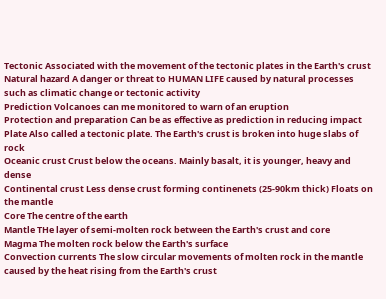Tectonic Associated with the movement of the tectonic plates in the Earth's crust
Natural hazard A danger or threat to HUMAN LIFE caused by natural processes such as climatic change or tectonic activity
Prediction Volcanoes can me monitored to warn of an eruption
Protection and preparation Can be as effective as prediction in reducing impact
Plate Also called a tectonic plate. The Earth's crust is broken into huge slabs of rock
Oceanic crust Crust below the oceans. Mainly basalt, it is younger, heavy and dense
Continental crust Less dense crust forming continenets (25-90km thick) Floats on the mantle
Core The centre of the earth
Mantle THe layer of semi-molten rock between the Earth's crust and core
Magma The molten rock below the Earth's surface
Convection currents The slow circular movements of molten rock in the mantle caused by the heat rising from the Earth's crust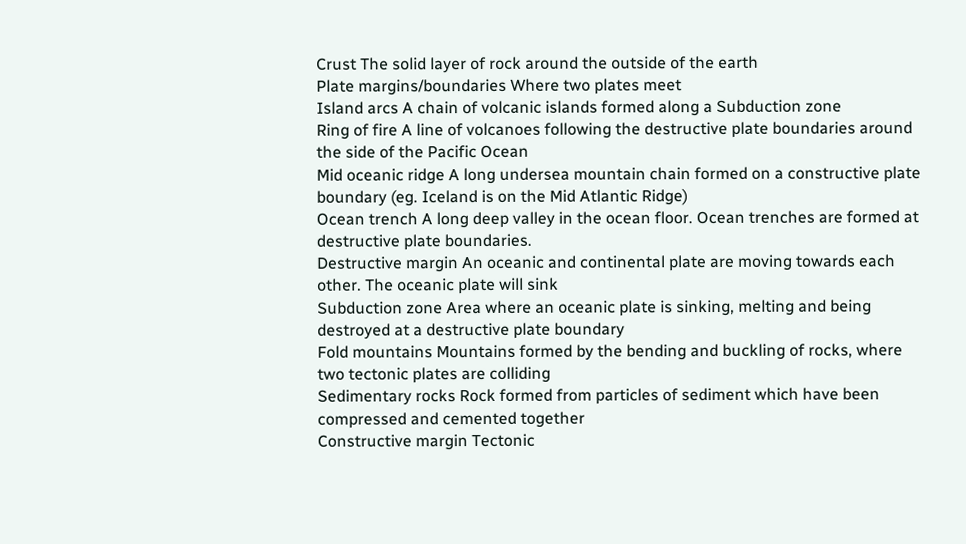Crust The solid layer of rock around the outside of the earth
Plate margins/boundaries Where two plates meet
Island arcs A chain of volcanic islands formed along a Subduction zone
Ring of fire A line of volcanoes following the destructive plate boundaries around the side of the Pacific Ocean
Mid oceanic ridge A long undersea mountain chain formed on a constructive plate boundary (eg. Iceland is on the Mid Atlantic Ridge)
Ocean trench A long deep valley in the ocean floor. Ocean trenches are formed at destructive plate boundaries.
Destructive margin An oceanic and continental plate are moving towards each other. The oceanic plate will sink
Subduction zone Area where an oceanic plate is sinking, melting and being destroyed at a destructive plate boundary
Fold mountains Mountains formed by the bending and buckling of rocks, where two tectonic plates are colliding
Sedimentary rocks Rock formed from particles of sediment which have been compressed and cemented together
Constructive margin Tectonic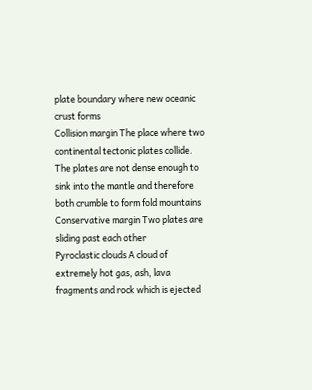plate boundary where new oceanic crust forms
Collision margin The place where two continental tectonic plates collide. The plates are not dense enough to sink into the mantle and therefore both crumble to form fold mountains
Conservative margin Two plates are sliding past each other
Pyroclastic clouds A cloud of extremely hot gas, ash, lava fragments and rock which is ejected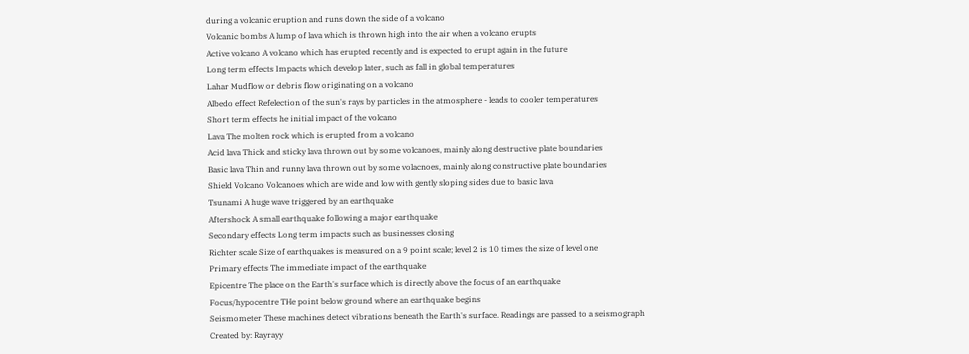during a volcanic eruption and runs down the side of a volcano
Volcanic bombs A lump of lava which is thrown high into the air when a volcano erupts
Active volcano A volcano which has erupted recently and is expected to erupt again in the future
Long term effects Impacts which develop later, such as fall in global temperatures
Lahar Mudflow or debris flow originating on a volcano
Albedo effect Refelection of the sun's rays by particles in the atmosphere - leads to cooler temperatures
Short term effects he initial impact of the volcano
Lava The molten rock which is erupted from a volcano
Acid lava Thick and sticky lava thrown out by some volcanoes, mainly along destructive plate boundaries
Basic lava Thin and runny lava thrown out by some volacnoes, mainly along constructive plate boundaries
Shield Volcano Volcanoes which are wide and low with gently sloping sides due to basic lava
Tsunami A huge wave triggered by an earthquake
Aftershock A small earthquake following a major earthquake
Secondary effects Long term impacts such as businesses closing
Richter scale Size of earthquakes is measured on a 9 point scale; level 2 is 10 times the size of level one
Primary effects The immediate impact of the earthquake
Epicentre The place on the Earth's surface which is directly above the focus of an earthquake
Focus/hypocentre THe point below ground where an earthquake begins
Seismometer These machines detect vibrations beneath the Earth's surface. Readings are passed to a seismograph
Created by: Rayrayy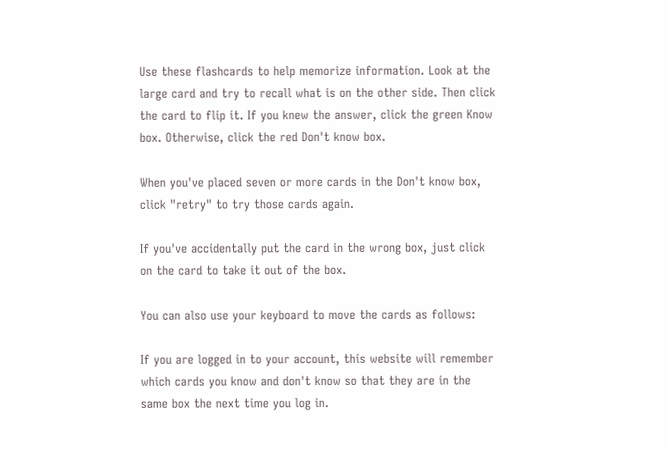Use these flashcards to help memorize information. Look at the large card and try to recall what is on the other side. Then click the card to flip it. If you knew the answer, click the green Know box. Otherwise, click the red Don't know box.

When you've placed seven or more cards in the Don't know box, click "retry" to try those cards again.

If you've accidentally put the card in the wrong box, just click on the card to take it out of the box.

You can also use your keyboard to move the cards as follows:

If you are logged in to your account, this website will remember which cards you know and don't know so that they are in the same box the next time you log in.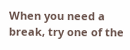When you need a break, try one of the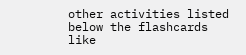other activities listed below the flashcards like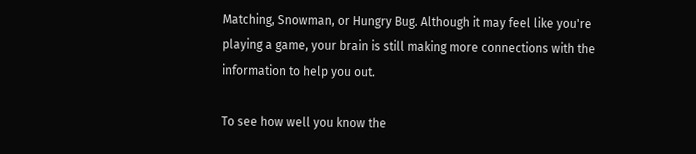Matching, Snowman, or Hungry Bug. Although it may feel like you're playing a game, your brain is still making more connections with the information to help you out.

To see how well you know the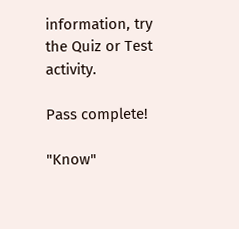information, try the Quiz or Test activity.

Pass complete!

"Know"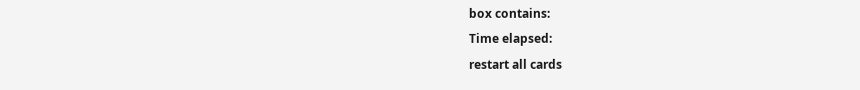box contains:
Time elapsed:
restart all cards